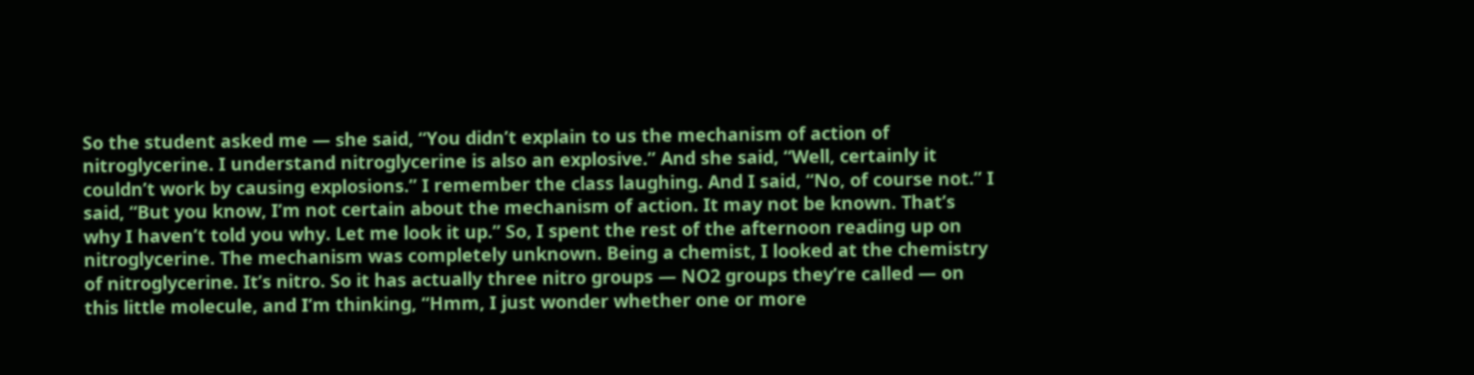So the student asked me — she said, “You didn’t explain to us the mechanism of action of nitroglycerine. I understand nitroglycerine is also an explosive.” And she said, “Well, certainly it couldn’t work by causing explosions.” I remember the class laughing. And I said, “No, of course not.” I said, “But you know, I’m not certain about the mechanism of action. It may not be known. That’s why I haven’t told you why. Let me look it up.” So, I spent the rest of the afternoon reading up on nitroglycerine. The mechanism was completely unknown. Being a chemist, I looked at the chemistry of nitroglycerine. It’s nitro. So it has actually three nitro groups — NO2 groups they’re called — on this little molecule, and I’m thinking, “Hmm, I just wonder whether one or more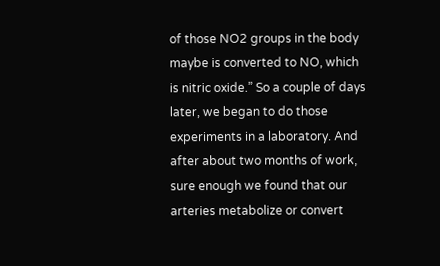of those NO2 groups in the body maybe is converted to NO, which is nitric oxide.” So a couple of days later, we began to do those experiments in a laboratory. And after about two months of work, sure enough we found that our arteries metabolize or convert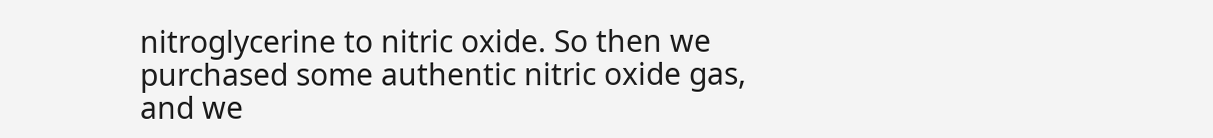nitroglycerine to nitric oxide. So then we purchased some authentic nitric oxide gas, and we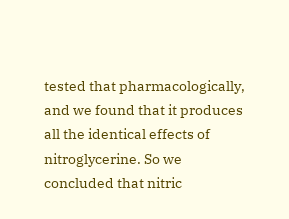tested that pharmacologically, and we found that it produces all the identical effects of nitroglycerine. So we concluded that nitric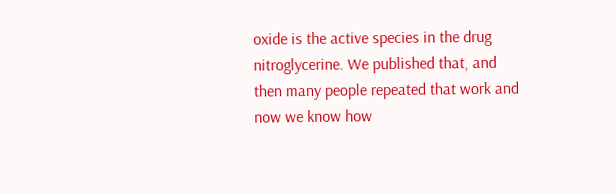oxide is the active species in the drug nitroglycerine. We published that, and then many people repeated that work and now we know how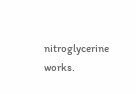nitroglycerine works.